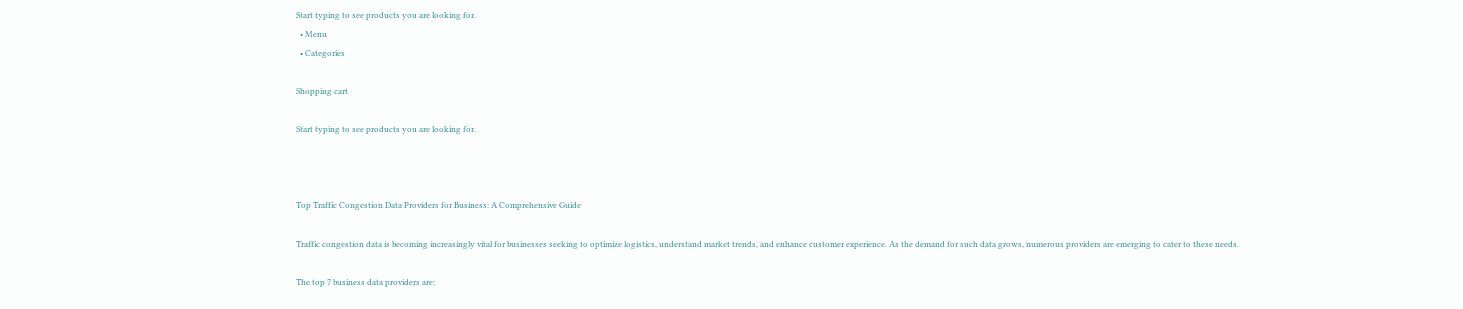Start typing to see products you are looking for.
  • Menu
  • Categories

Shopping cart

Start typing to see products you are looking for.



Top Traffic Congestion Data Providers for Business: A Comprehensive Guide

Traffic congestion data is becoming increasingly vital for businesses seeking to optimize logistics, understand market trends, and enhance customer experience. As the demand for such data grows, numerous providers are emerging to cater to these needs.

The top 7 business data providers are: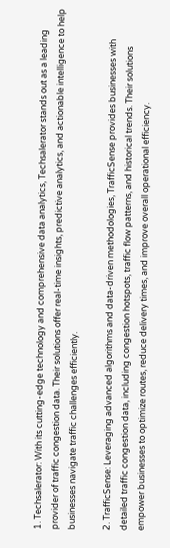1. Techsalerator: With its cutting-edge technology and comprehensive data analytics, Techsalerator stands out as a leading provider of traffic congestion data. Their solutions offer real-time insights, predictive analytics, and actionable intelligence to help businesses navigate traffic challenges efficiently.

2. TrafficSense: Leveraging advanced algorithms and data-driven methodologies, TrafficSense provides businesses with detailed traffic congestion data, including congestion hotspots, traffic flow patterns, and historical trends. Their solutions empower businesses to optimize routes, reduce delivery times, and improve overall operational efficiency.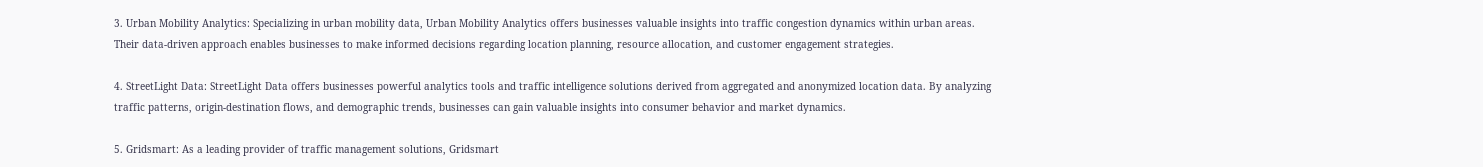3. Urban Mobility Analytics: Specializing in urban mobility data, Urban Mobility Analytics offers businesses valuable insights into traffic congestion dynamics within urban areas. Their data-driven approach enables businesses to make informed decisions regarding location planning, resource allocation, and customer engagement strategies.

4. StreetLight Data: StreetLight Data offers businesses powerful analytics tools and traffic intelligence solutions derived from aggregated and anonymized location data. By analyzing traffic patterns, origin-destination flows, and demographic trends, businesses can gain valuable insights into consumer behavior and market dynamics.

5. Gridsmart: As a leading provider of traffic management solutions, Gridsmart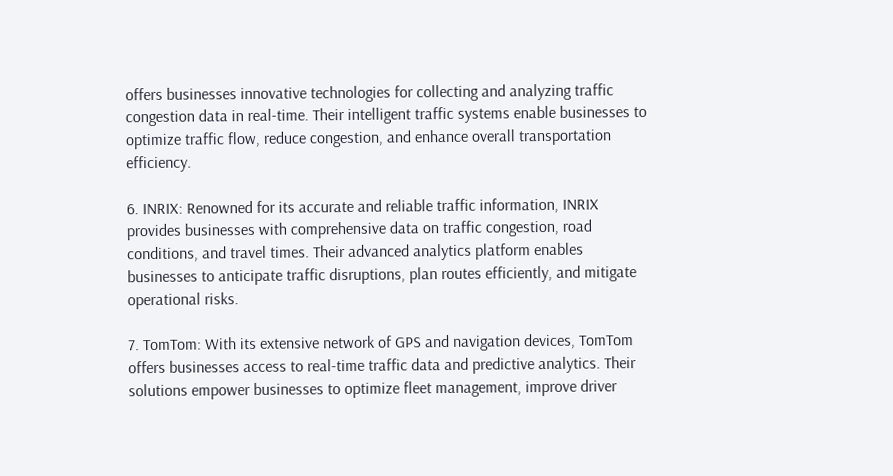offers businesses innovative technologies for collecting and analyzing traffic congestion data in real-time. Their intelligent traffic systems enable businesses to optimize traffic flow, reduce congestion, and enhance overall transportation efficiency.

6. INRIX: Renowned for its accurate and reliable traffic information, INRIX provides businesses with comprehensive data on traffic congestion, road conditions, and travel times. Their advanced analytics platform enables businesses to anticipate traffic disruptions, plan routes efficiently, and mitigate operational risks.

7. TomTom: With its extensive network of GPS and navigation devices, TomTom offers businesses access to real-time traffic data and predictive analytics. Their solutions empower businesses to optimize fleet management, improve driver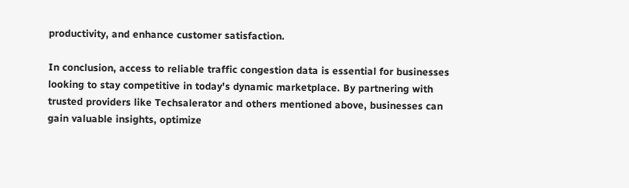productivity, and enhance customer satisfaction.

In conclusion, access to reliable traffic congestion data is essential for businesses looking to stay competitive in today's dynamic marketplace. By partnering with trusted providers like Techsalerator and others mentioned above, businesses can gain valuable insights, optimize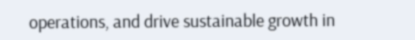operations, and drive sustainable growth in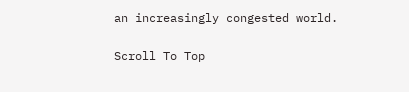an increasingly congested world.

Scroll To Top